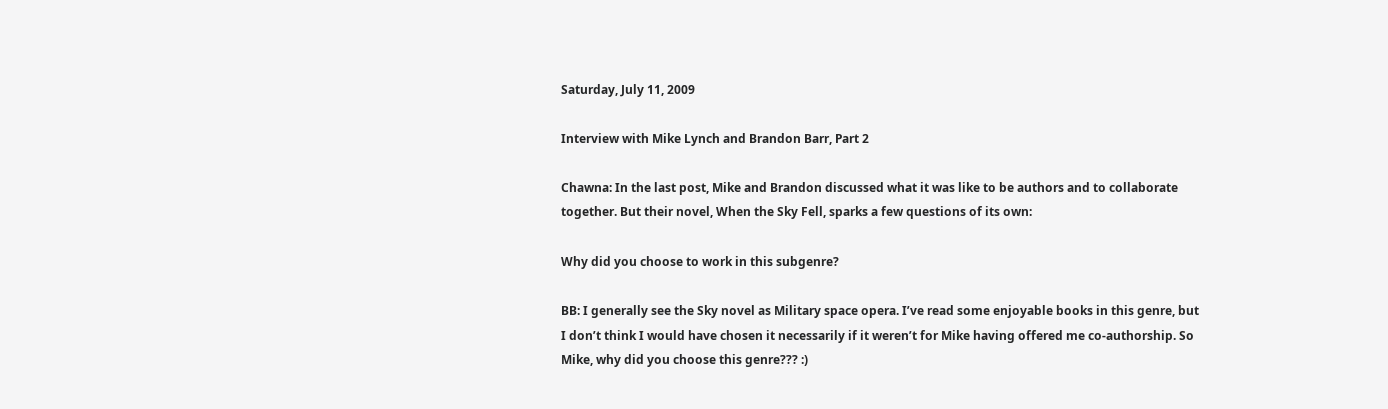Saturday, July 11, 2009

Interview with Mike Lynch and Brandon Barr, Part 2

Chawna: In the last post, Mike and Brandon discussed what it was like to be authors and to collaborate together. But their novel, When the Sky Fell, sparks a few questions of its own:

Why did you choose to work in this subgenre?

BB: I generally see the Sky novel as Military space opera. I’ve read some enjoyable books in this genre, but I don’t think I would have chosen it necessarily if it weren’t for Mike having offered me co-authorship. So Mike, why did you choose this genre??? :)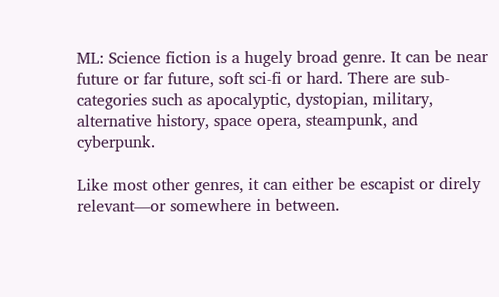ML: Science fiction is a hugely broad genre. It can be near future or far future, soft sci-fi or hard. There are sub-categories such as apocalyptic, dystopian, military, alternative history, space opera, steampunk, and cyberpunk.

Like most other genres, it can either be escapist or direly relevant—or somewhere in between.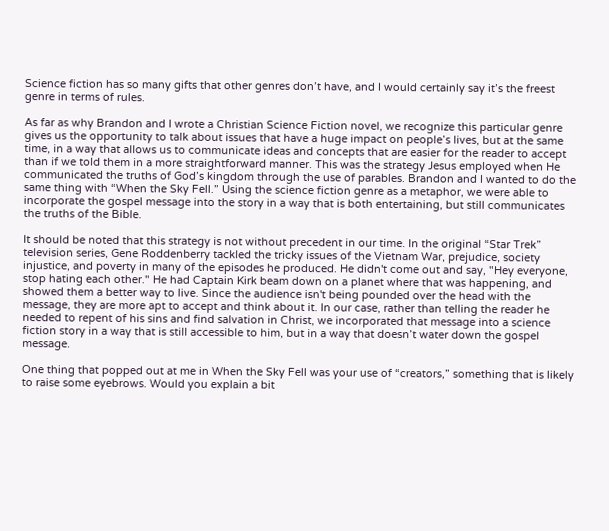Science fiction has so many gifts that other genres don’t have, and I would certainly say it’s the freest genre in terms of rules.

As far as why Brandon and I wrote a Christian Science Fiction novel, we recognize this particular genre gives us the opportunity to talk about issues that have a huge impact on people’s lives, but at the same time, in a way that allows us to communicate ideas and concepts that are easier for the reader to accept than if we told them in a more straightforward manner. This was the strategy Jesus employed when He communicated the truths of God’s kingdom through the use of parables. Brandon and I wanted to do the same thing with “When the Sky Fell.” Using the science fiction genre as a metaphor, we were able to incorporate the gospel message into the story in a way that is both entertaining, but still communicates the truths of the Bible.

It should be noted that this strategy is not without precedent in our time. In the original “Star Trek” television series, Gene Roddenberry tackled the tricky issues of the Vietnam War, prejudice, society injustice, and poverty in many of the episodes he produced. He didn't come out and say, "Hey everyone, stop hating each other." He had Captain Kirk beam down on a planet where that was happening, and showed them a better way to live. Since the audience isn't being pounded over the head with the message, they are more apt to accept and think about it. In our case, rather than telling the reader he needed to repent of his sins and find salvation in Christ, we incorporated that message into a science fiction story in a way that is still accessible to him, but in a way that doesn’t water down the gospel message.

One thing that popped out at me in When the Sky Fell was your use of “creators,” something that is likely to raise some eyebrows. Would you explain a bit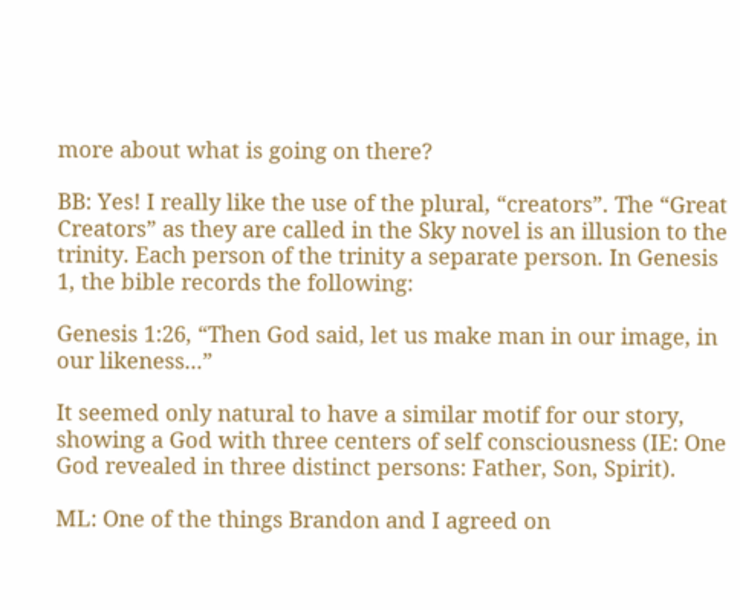more about what is going on there?

BB: Yes! I really like the use of the plural, “creators”. The “Great Creators” as they are called in the Sky novel is an illusion to the trinity. Each person of the trinity a separate person. In Genesis 1, the bible records the following:

Genesis 1:26, “Then God said, let us make man in our image, in our likeness...”

It seemed only natural to have a similar motif for our story, showing a God with three centers of self consciousness (IE: One God revealed in three distinct persons: Father, Son, Spirit).

ML: One of the things Brandon and I agreed on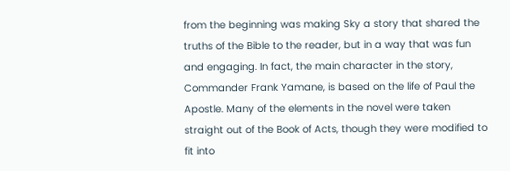from the beginning was making Sky a story that shared the truths of the Bible to the reader, but in a way that was fun and engaging. In fact, the main character in the story, Commander Frank Yamane, is based on the life of Paul the Apostle. Many of the elements in the novel were taken straight out of the Book of Acts, though they were modified to fit into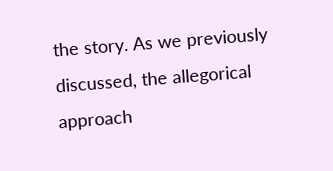the story. As we previously discussed, the allegorical approach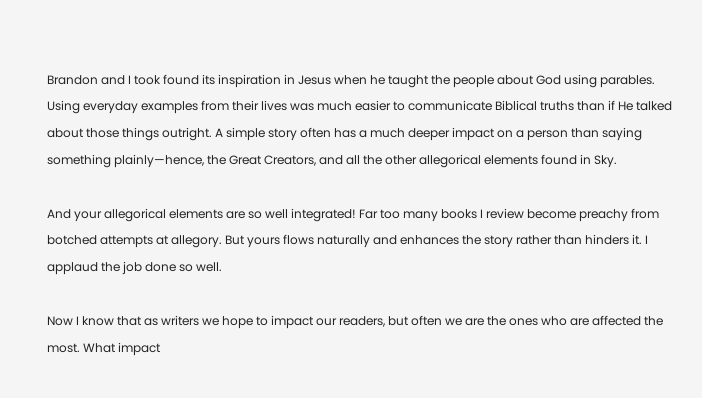Brandon and I took found its inspiration in Jesus when he taught the people about God using parables. Using everyday examples from their lives was much easier to communicate Biblical truths than if He talked about those things outright. A simple story often has a much deeper impact on a person than saying something plainly—hence, the Great Creators, and all the other allegorical elements found in Sky.

And your allegorical elements are so well integrated! Far too many books I review become preachy from botched attempts at allegory. But yours flows naturally and enhances the story rather than hinders it. I applaud the job done so well.

Now I know that as writers we hope to impact our readers, but often we are the ones who are affected the most. What impact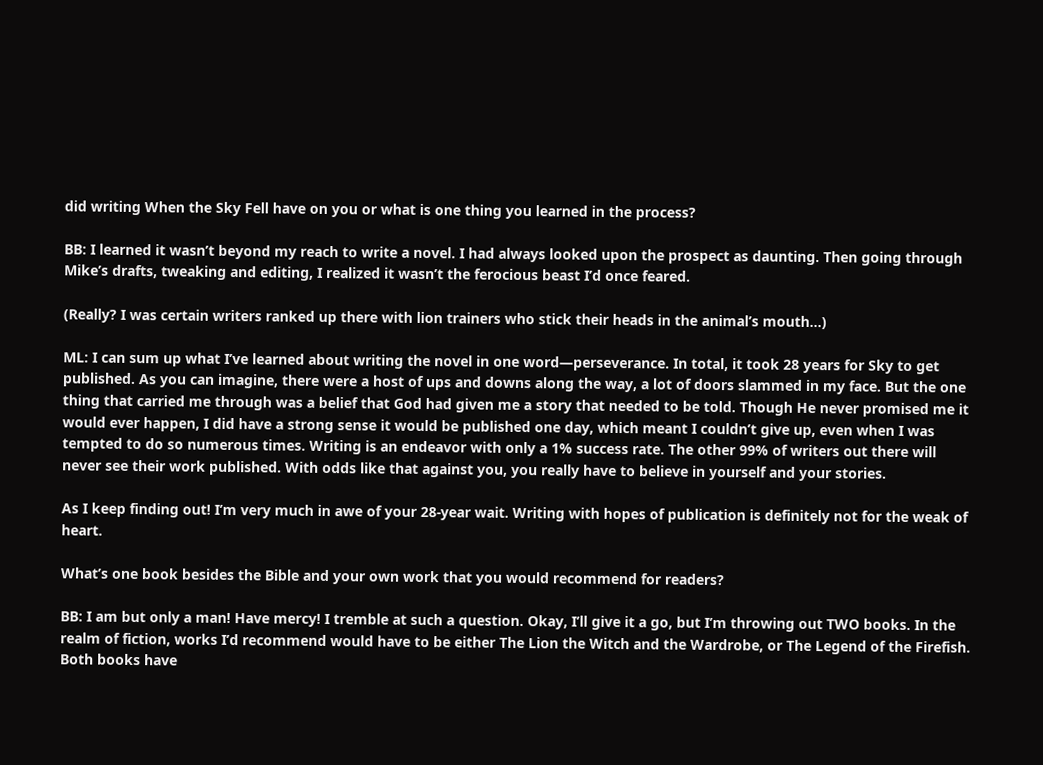did writing When the Sky Fell have on you or what is one thing you learned in the process?

BB: I learned it wasn’t beyond my reach to write a novel. I had always looked upon the prospect as daunting. Then going through Mike’s drafts, tweaking and editing, I realized it wasn’t the ferocious beast I’d once feared.

(Really? I was certain writers ranked up there with lion trainers who stick their heads in the animal’s mouth…)

ML: I can sum up what I’ve learned about writing the novel in one word—perseverance. In total, it took 28 years for Sky to get published. As you can imagine, there were a host of ups and downs along the way, a lot of doors slammed in my face. But the one thing that carried me through was a belief that God had given me a story that needed to be told. Though He never promised me it would ever happen, I did have a strong sense it would be published one day, which meant I couldn’t give up, even when I was tempted to do so numerous times. Writing is an endeavor with only a 1% success rate. The other 99% of writers out there will never see their work published. With odds like that against you, you really have to believe in yourself and your stories.

As I keep finding out! I’m very much in awe of your 28-year wait. Writing with hopes of publication is definitely not for the weak of heart.

What’s one book besides the Bible and your own work that you would recommend for readers?

BB: I am but only a man! Have mercy! I tremble at such a question. Okay, I’ll give it a go, but I’m throwing out TWO books. In the realm of fiction, works I’d recommend would have to be either The Lion the Witch and the Wardrobe, or The Legend of the Firefish. Both books have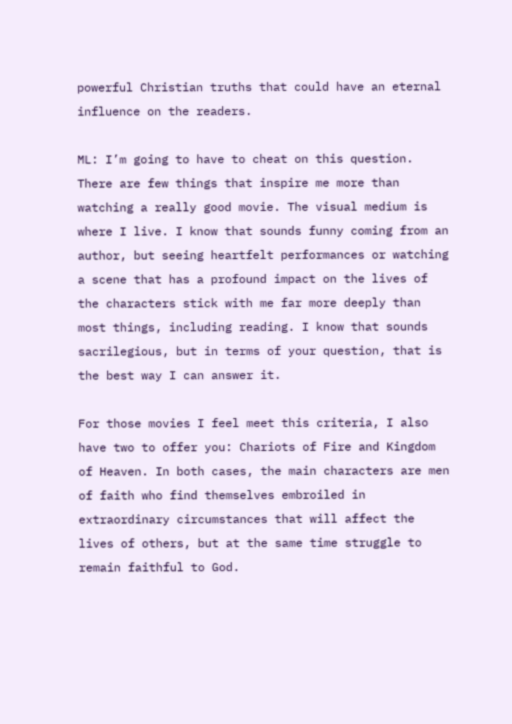powerful Christian truths that could have an eternal influence on the readers.

ML: I’m going to have to cheat on this question. There are few things that inspire me more than watching a really good movie. The visual medium is where I live. I know that sounds funny coming from an author, but seeing heartfelt performances or watching a scene that has a profound impact on the lives of the characters stick with me far more deeply than most things, including reading. I know that sounds sacrilegious, but in terms of your question, that is the best way I can answer it.

For those movies I feel meet this criteria, I also have two to offer you: Chariots of Fire and Kingdom of Heaven. In both cases, the main characters are men of faith who find themselves embroiled in extraordinary circumstances that will affect the lives of others, but at the same time struggle to remain faithful to God.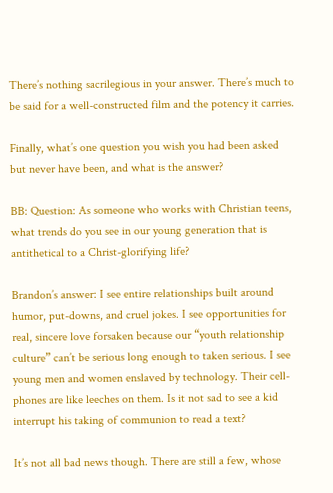There’s nothing sacrilegious in your answer. There’s much to be said for a well-constructed film and the potency it carries.

Finally, what’s one question you wish you had been asked but never have been, and what is the answer?

BB: Question: As someone who works with Christian teens, what trends do you see in our young generation that is antithetical to a Christ-glorifying life?

Brandon’s answer: I see entire relationships built around humor, put-downs, and cruel jokes. I see opportunities for real, sincere love forsaken because our “youth relationship culture” can’t be serious long enough to taken serious. I see young men and women enslaved by technology. Their cell-phones are like leeches on them. Is it not sad to see a kid interrupt his taking of communion to read a text?

It’s not all bad news though. There are still a few, whose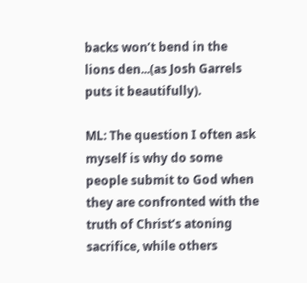backs won’t bend in the lions den...(as Josh Garrels puts it beautifully).

ML: The question I often ask myself is why do some people submit to God when they are confronted with the truth of Christ’s atoning sacrifice, while others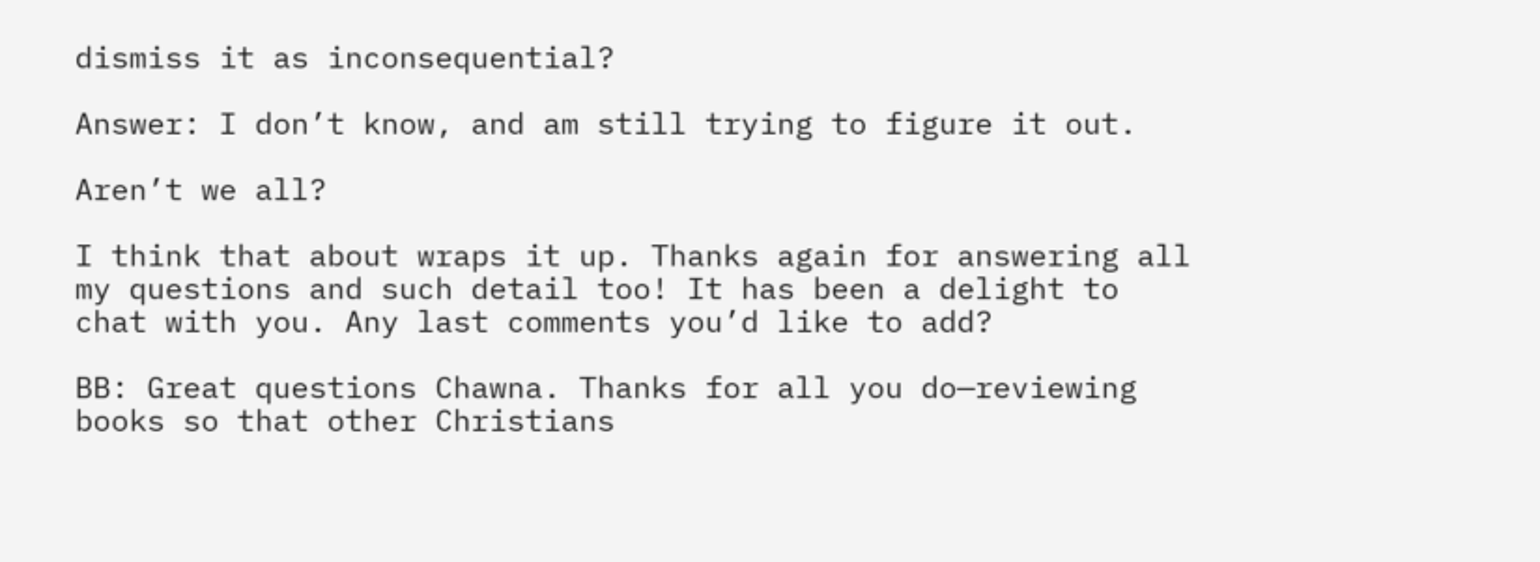dismiss it as inconsequential?

Answer: I don’t know, and am still trying to figure it out.

Aren’t we all?

I think that about wraps it up. Thanks again for answering all my questions and such detail too! It has been a delight to chat with you. Any last comments you’d like to add?

BB: Great questions Chawna. Thanks for all you do—reviewing books so that other Christians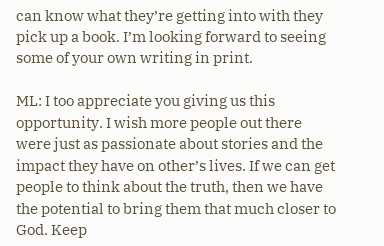can know what they’re getting into with they pick up a book. I’m looking forward to seeing some of your own writing in print.

ML: I too appreciate you giving us this opportunity. I wish more people out there were just as passionate about stories and the impact they have on other’s lives. If we can get people to think about the truth, then we have the potential to bring them that much closer to God. Keep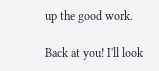up the good work.

Back at you! I'll look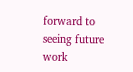forward to seeing future work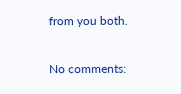from you both.

No comments: